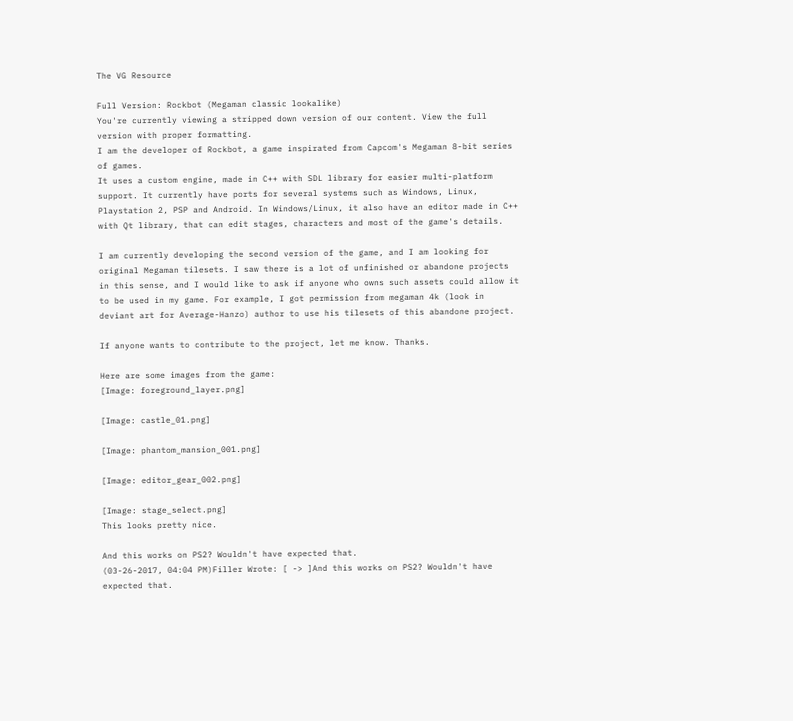The VG Resource

Full Version: Rockbot (Megaman classic lookalike)
You're currently viewing a stripped down version of our content. View the full version with proper formatting.
I am the developer of Rockbot, a game inspirated from Capcom's Megaman 8-bit series of games.
It uses a custom engine, made in C++ with SDL library for easier multi-platform support. It currently have ports for several systems such as Windows, Linux, Playstation 2, PSP and Android. In Windows/Linux, it also have an editor made in C++ with Qt library, that can edit stages, characters and most of the game's details.

I am currently developing the second version of the game, and I am looking for original Megaman tilesets. I saw there is a lot of unfinished or abandone projects in this sense, and I would like to ask if anyone who owns such assets could allow it to be used in my game. For example, I got permission from megaman 4k (look in deviant art for Average-Hanzo) author to use his tilesets of this abandone project.

If anyone wants to contribute to the project, let me know. Thanks.

Here are some images from the game:
[Image: foreground_layer.png]

[Image: castle_01.png]

[Image: phantom_mansion_001.png]

[Image: editor_gear_002.png]

[Image: stage_select.png]
This looks pretty nice.

And this works on PS2? Wouldn't have expected that.
(03-26-2017, 04:04 PM)Filler Wrote: [ -> ]And this works on PS2? Wouldn't have expected that.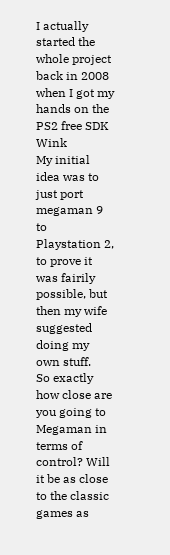I actually started the whole project back in 2008 when I got my hands on the PS2 free SDK Wink
My initial idea was to just port megaman 9 to Playstation 2, to prove it was fairily possible, but then my wife suggested doing my own stuff.
So exactly how close are you going to Megaman in terms of control? Will it be as close to the classic games as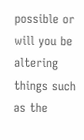possible or will you be altering things such as the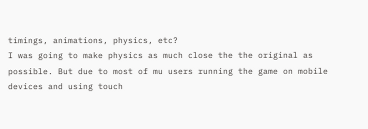timings, animations, physics, etc?
I was going to make physics as much close the the original as possible. But due to most of mu users running the game on mobile devices and using touch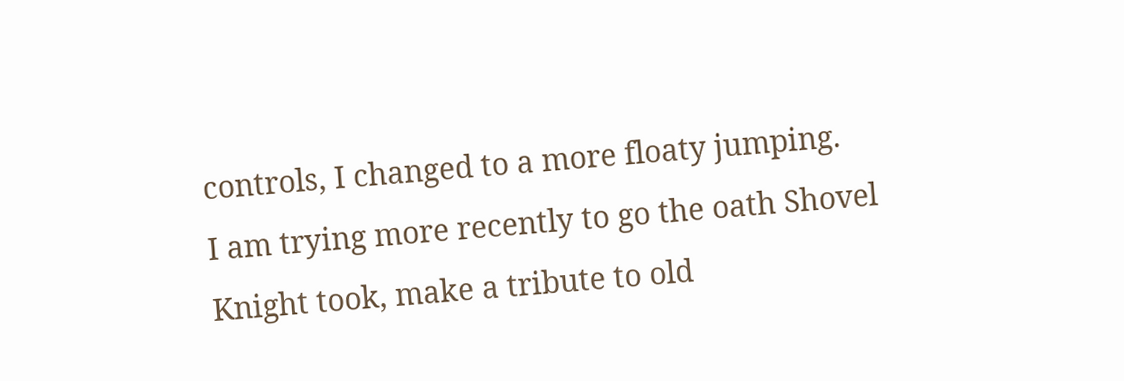controls, I changed to a more floaty jumping.
I am trying more recently to go the oath Shovel Knight took, make a tribute to old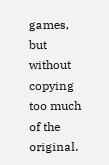games, but without copying too much of the original.